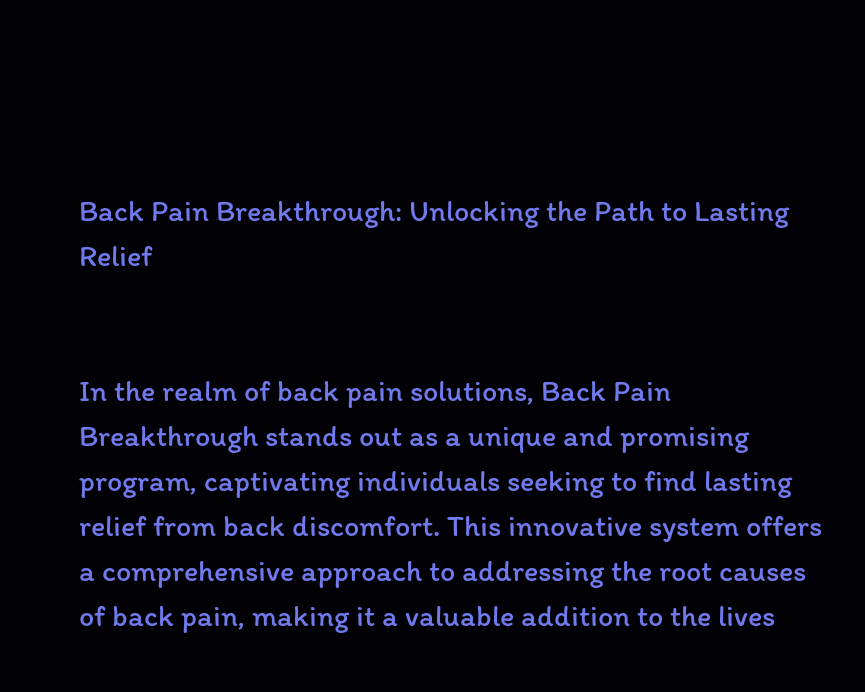Back Pain Breakthrough: Unlocking the Path to Lasting Relief


In the realm of back pain solutions, Back Pain Breakthrough stands out as a unique and promising program, captivating individuals seeking to find lasting relief from back discomfort. This innovative system offers a comprehensive approach to addressing the root causes of back pain, making it a valuable addition to the lives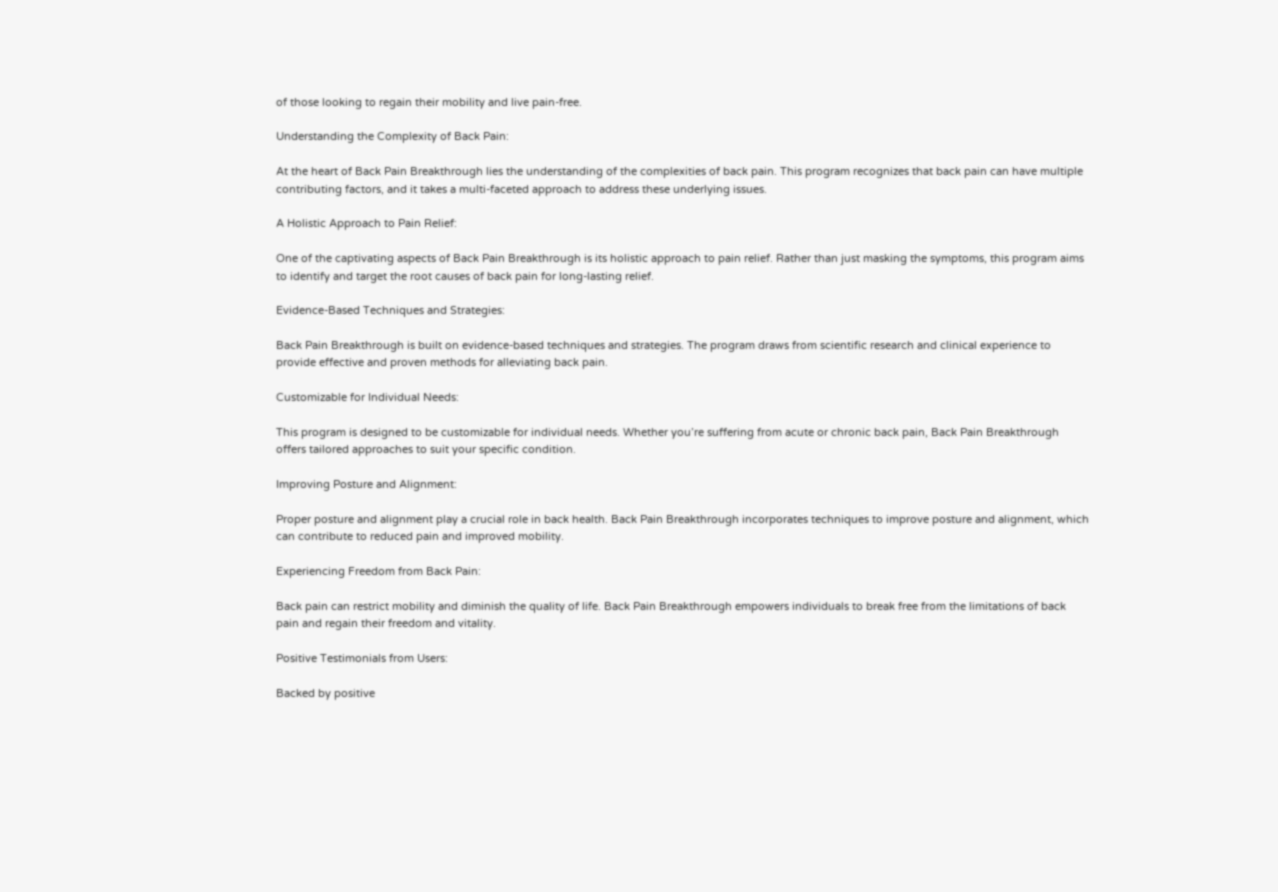of those looking to regain their mobility and live pain-free.

Understanding the Complexity of Back Pain:

At the heart of Back Pain Breakthrough lies the understanding of the complexities of back pain. This program recognizes that back pain can have multiple contributing factors, and it takes a multi-faceted approach to address these underlying issues.

A Holistic Approach to Pain Relief:

One of the captivating aspects of Back Pain Breakthrough is its holistic approach to pain relief. Rather than just masking the symptoms, this program aims to identify and target the root causes of back pain for long-lasting relief.

Evidence-Based Techniques and Strategies:

Back Pain Breakthrough is built on evidence-based techniques and strategies. The program draws from scientific research and clinical experience to provide effective and proven methods for alleviating back pain.

Customizable for Individual Needs:

This program is designed to be customizable for individual needs. Whether you’re suffering from acute or chronic back pain, Back Pain Breakthrough offers tailored approaches to suit your specific condition.

Improving Posture and Alignment:

Proper posture and alignment play a crucial role in back health. Back Pain Breakthrough incorporates techniques to improve posture and alignment, which can contribute to reduced pain and improved mobility.

Experiencing Freedom from Back Pain:

Back pain can restrict mobility and diminish the quality of life. Back Pain Breakthrough empowers individuals to break free from the limitations of back pain and regain their freedom and vitality.

Positive Testimonials from Users:

Backed by positive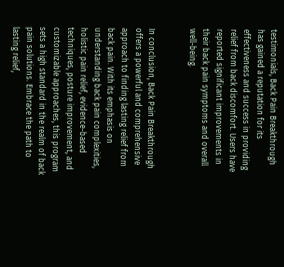testimonials, Back Pain Breakthrough has gained a reputation for its effectiveness and success in providing relief from back discomfort. Users have reported significant improvements in their back pain symptoms and overall well-being.


In conclusion, Back Pain Breakthrough offers a powerful and comprehensive approach to finding lasting relief from back pain. With its emphasis on understanding back pain complexities, holistic pain relief, evidence-based techniques, posture improvement, and customizable approaches, this program sets a high standard in the realm of back pain solutions. Embrace the path to lasting relief,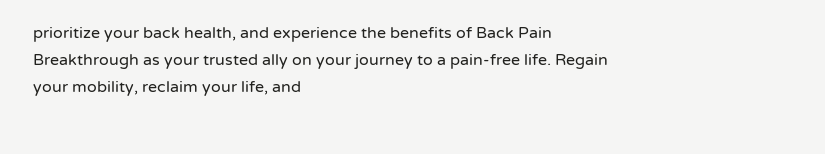prioritize your back health, and experience the benefits of Back Pain Breakthrough as your trusted ally on your journey to a pain-free life. Regain your mobility, reclaim your life, and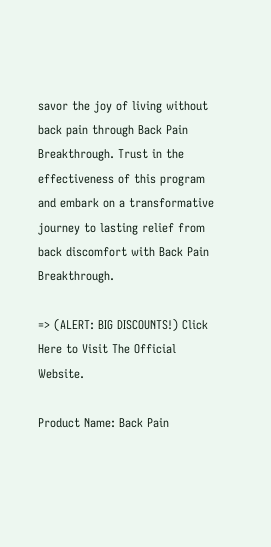savor the joy of living without back pain through Back Pain Breakthrough. Trust in the effectiveness of this program and embark on a transformative journey to lasting relief from back discomfort with Back Pain Breakthrough.

=> (ALERT: BIG DISCOUNTS!) Click Here to Visit The Official Website.

Product Name: Back Pain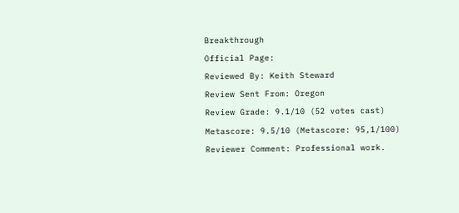Breakthrough
Official Page:
Reviewed By: Keith Steward
Review Sent From: Oregon
Review Grade: 9.1/10 (52 votes cast)
Metascore: 9.5/10 (Metascore: 95,1/100)
Reviewer Comment: Professional work.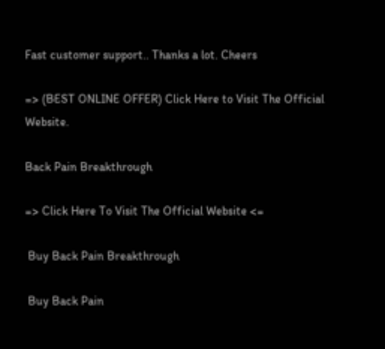Fast customer support.. Thanks a lot. Cheers

=> (BEST ONLINE OFFER) Click Here to Visit The Official Website.

Back Pain Breakthrough

=> Click Here To Visit The Official Website <=

 Buy Back Pain Breakthrough

 Buy Back Pain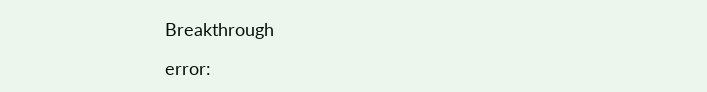Breakthrough

error: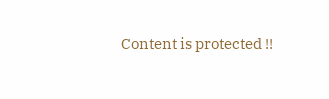Content is protected !!